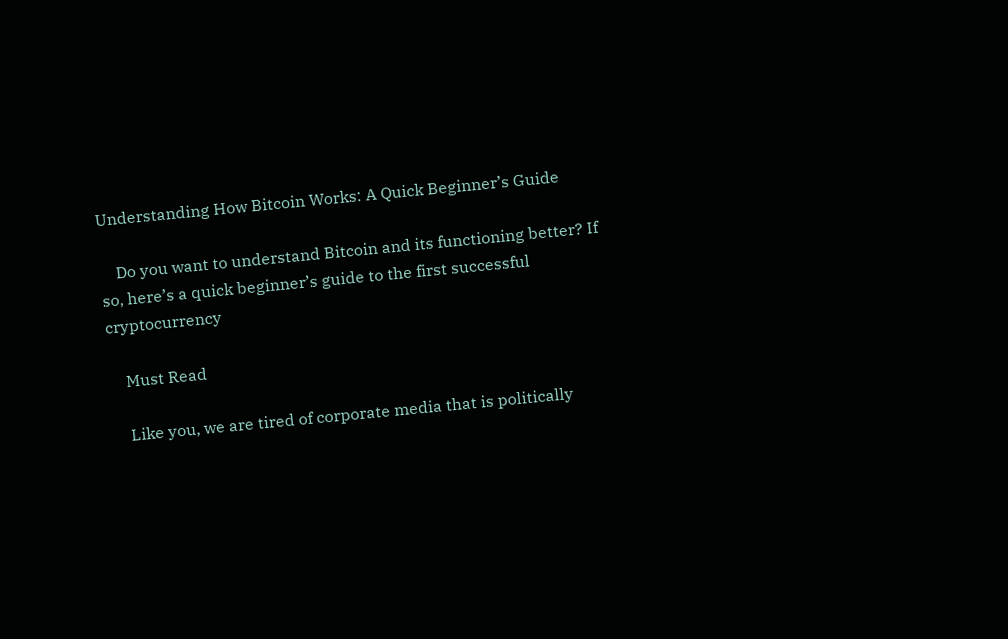Understanding How Bitcoin Works: A Quick Beginner’s Guide

    Do you want to understand Bitcoin and its functioning better? If so, here’s a quick beginner’s guide to the first successful cryptocurrency

    Must Read

    Like you, we are tired of corporate media that is politically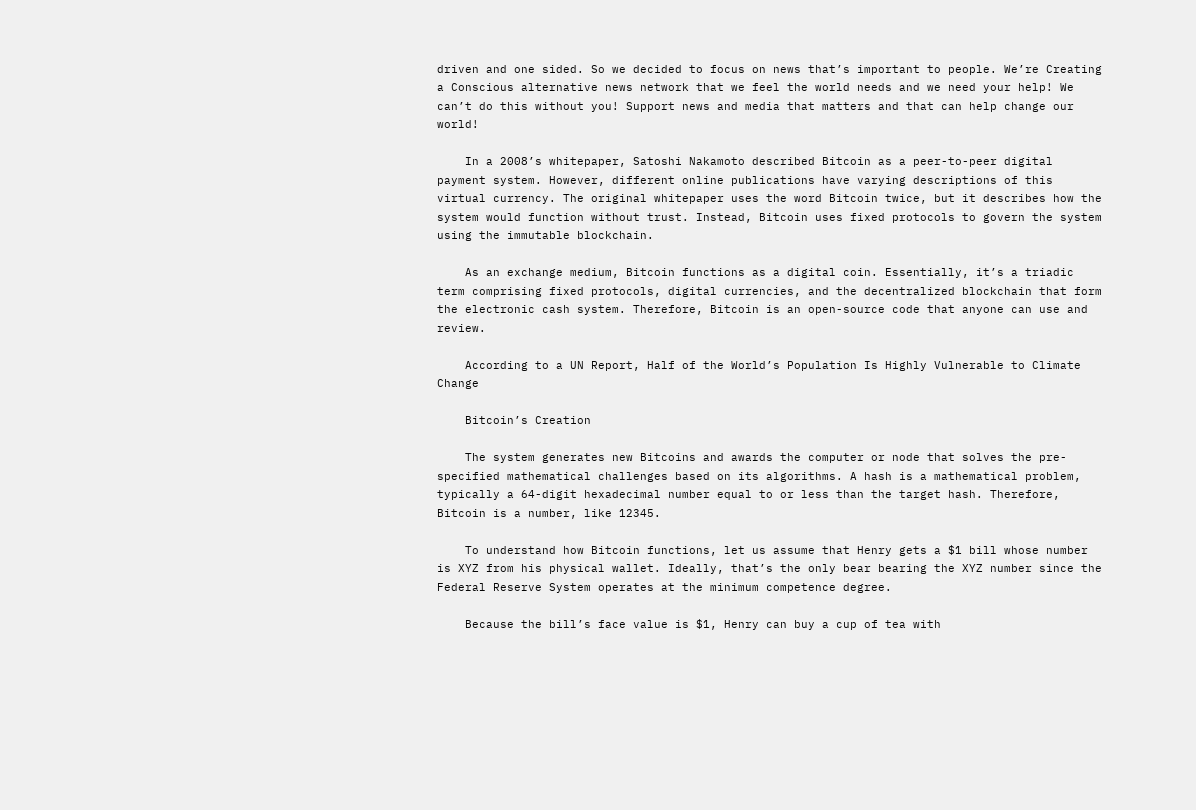driven and one sided. So we decided to focus on news that’s important to people. We’re Creating a Conscious alternative news network that we feel the world needs and we need your help! We can’t do this without you! Support news and media that matters and that can help change our world!

    In a 2008’s whitepaper, Satoshi Nakamoto described Bitcoin as a peer-to-peer digital payment system. However, different online publications have varying descriptions of this virtual currency. The original whitepaper uses the word Bitcoin twice, but it describes how the system would function without trust. Instead, Bitcoin uses fixed protocols to govern the system using the immutable blockchain.

    As an exchange medium, Bitcoin functions as a digital coin. Essentially, it’s a triadic term comprising fixed protocols, digital currencies, and the decentralized blockchain that form the electronic cash system. Therefore, Bitcoin is an open-source code that anyone can use and review.

    According to a UN Report, Half of the World’s Population Is Highly Vulnerable to Climate Change

    Bitcoin’s Creation

    The system generates new Bitcoins and awards the computer or node that solves the pre-specified mathematical challenges based on its algorithms. A hash is a mathematical problem, typically a 64-digit hexadecimal number equal to or less than the target hash. Therefore, Bitcoin is a number, like 12345.

    To understand how Bitcoin functions, let us assume that Henry gets a $1 bill whose number is XYZ from his physical wallet. Ideally, that’s the only bear bearing the XYZ number since the Federal Reserve System operates at the minimum competence degree.

    Because the bill’s face value is $1, Henry can buy a cup of tea with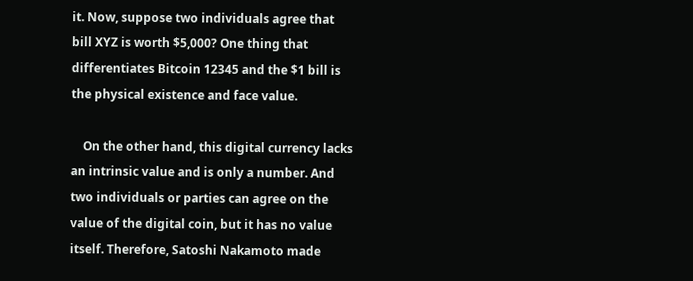it. Now, suppose two individuals agree that bill XYZ is worth $5,000? One thing that differentiates Bitcoin 12345 and the $1 bill is the physical existence and face value.

    On the other hand, this digital currency lacks an intrinsic value and is only a number. And two individuals or parties can agree on the value of the digital coin, but it has no value itself. Therefore, Satoshi Nakamoto made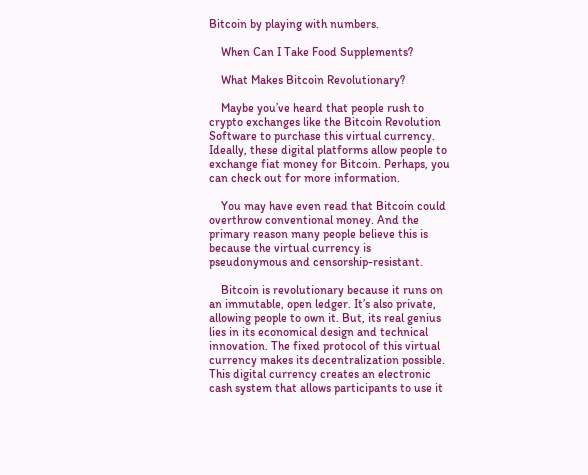Bitcoin by playing with numbers.

    When Can I Take Food Supplements?

    What Makes Bitcoin Revolutionary?

    Maybe you’ve heard that people rush to crypto exchanges like the Bitcoin Revolution Software to purchase this virtual currency. Ideally, these digital platforms allow people to exchange fiat money for Bitcoin. Perhaps, you can check out for more information.

    You may have even read that Bitcoin could overthrow conventional money. And the primary reason many people believe this is because the virtual currency is pseudonymous and censorship-resistant.

    Bitcoin is revolutionary because it runs on an immutable, open ledger. It’s also private, allowing people to own it. But, its real genius lies in its economical design and technical innovation. The fixed protocol of this virtual currency makes its decentralization possible. This digital currency creates an electronic cash system that allows participants to use it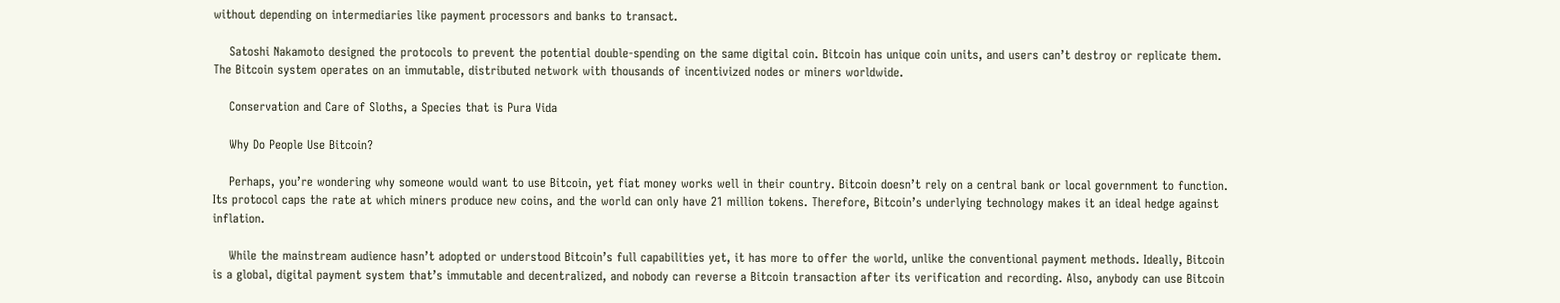without depending on intermediaries like payment processors and banks to transact.

    Satoshi Nakamoto designed the protocols to prevent the potential double-spending on the same digital coin. Bitcoin has unique coin units, and users can’t destroy or replicate them. The Bitcoin system operates on an immutable, distributed network with thousands of incentivized nodes or miners worldwide.

    Conservation and Care of Sloths, a Species that is Pura Vida

    Why Do People Use Bitcoin?

    Perhaps, you’re wondering why someone would want to use Bitcoin, yet fiat money works well in their country. Bitcoin doesn’t rely on a central bank or local government to function. Its protocol caps the rate at which miners produce new coins, and the world can only have 21 million tokens. Therefore, Bitcoin’s underlying technology makes it an ideal hedge against inflation.

    While the mainstream audience hasn’t adopted or understood Bitcoin’s full capabilities yet, it has more to offer the world, unlike the conventional payment methods. Ideally, Bitcoin is a global, digital payment system that’s immutable and decentralized, and nobody can reverse a Bitcoin transaction after its verification and recording. Also, anybody can use Bitcoin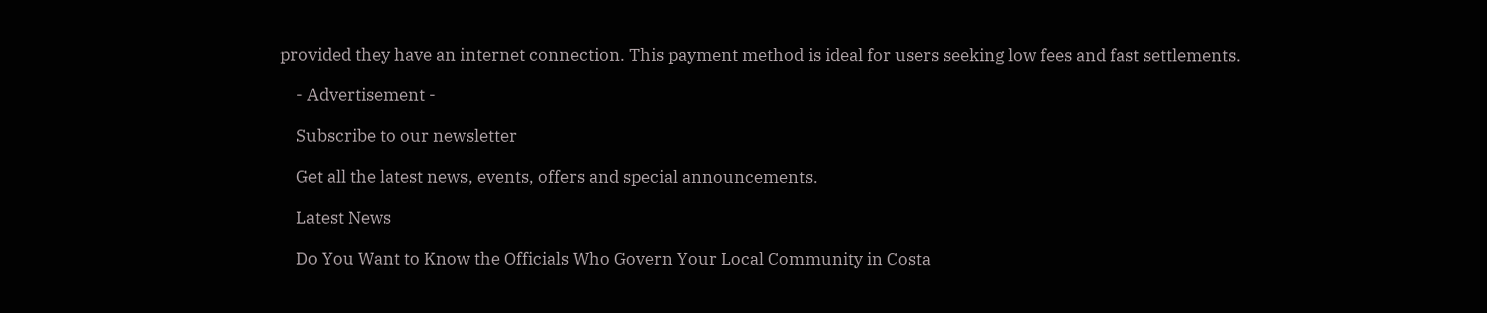provided they have an internet connection. This payment method is ideal for users seeking low fees and fast settlements.

    - Advertisement -

    Subscribe to our newsletter

    Get all the latest news, events, offers and special announcements.

    Latest News

    Do You Want to Know the Officials Who Govern Your Local Community in Costa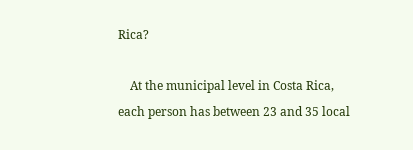Rica?

    At the municipal level in Costa Rica, each person has between 23 and 35 local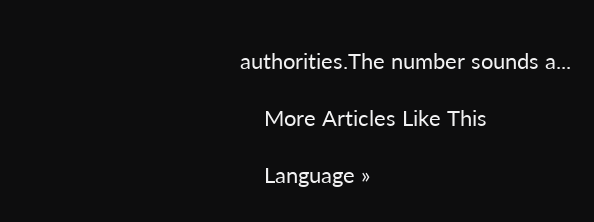authorities.The number sounds a...

    More Articles Like This

    Language »